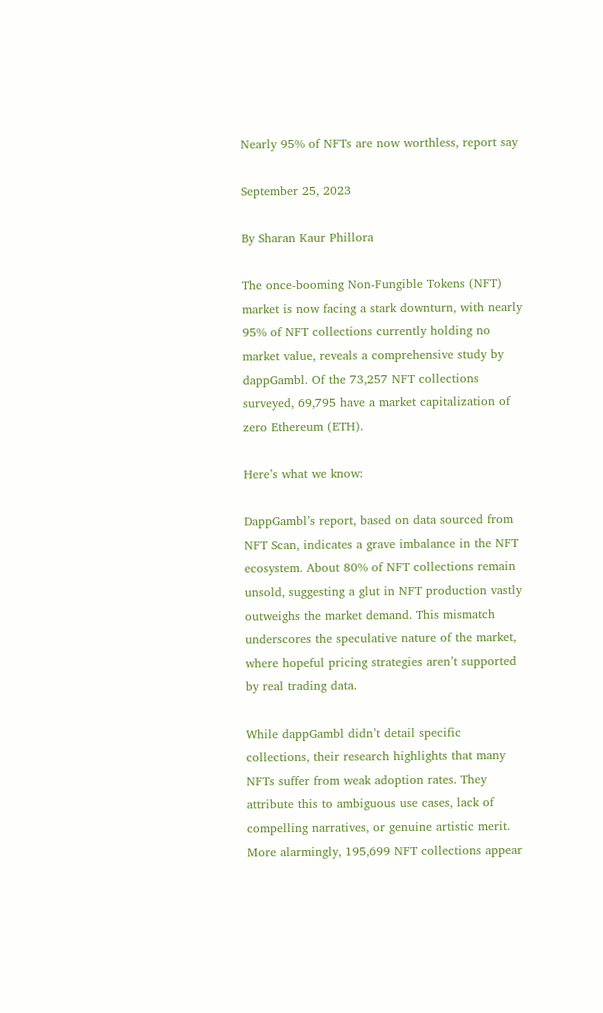Nearly 95% of NFTs are now worthless, report say

September 25, 2023

By Sharan Kaur Phillora

The once-booming Non-Fungible Tokens (NFT) market is now facing a stark downturn, with nearly 95% of NFT collections currently holding no market value, reveals a comprehensive study by dappGambl. Of the 73,257 NFT collections surveyed, 69,795 have a market capitalization of zero Ethereum (ETH).

Here’s what we know:

DappGambl’s report, based on data sourced from NFT Scan, indicates a grave imbalance in the NFT ecosystem. About 80% of NFT collections remain unsold, suggesting a glut in NFT production vastly outweighs the market demand. This mismatch underscores the speculative nature of the market, where hopeful pricing strategies aren’t supported by real trading data.

While dappGambl didn’t detail specific collections, their research highlights that many NFTs suffer from weak adoption rates. They attribute this to ambiguous use cases, lack of compelling narratives, or genuine artistic merit. More alarmingly, 195,699 NFT collections appear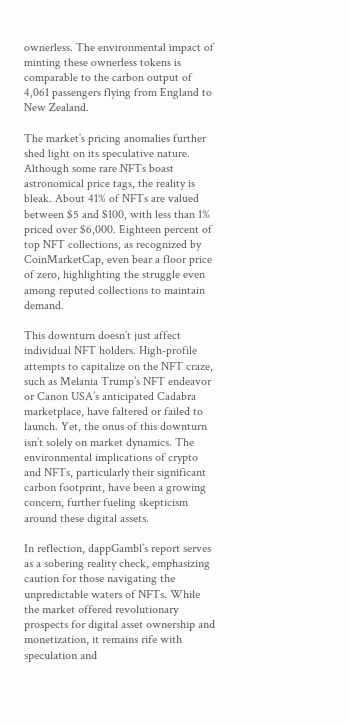ownerless. The environmental impact of minting these ownerless tokens is comparable to the carbon output of 4,061 passengers flying from England to New Zealand.

The market’s pricing anomalies further shed light on its speculative nature. Although some rare NFTs boast astronomical price tags, the reality is bleak. About 41% of NFTs are valued between $5 and $100, with less than 1% priced over $6,000. Eighteen percent of top NFT collections, as recognized by CoinMarketCap, even bear a floor price of zero, highlighting the struggle even among reputed collections to maintain demand.

This downturn doesn’t just affect individual NFT holders. High-profile attempts to capitalize on the NFT craze, such as Melania Trump’s NFT endeavor or Canon USA’s anticipated Cadabra marketplace, have faltered or failed to launch. Yet, the onus of this downturn isn’t solely on market dynamics. The environmental implications of crypto and NFTs, particularly their significant carbon footprint, have been a growing concern, further fueling skepticism around these digital assets.

In reflection, dappGambl’s report serves as a sobering reality check, emphasizing caution for those navigating the unpredictable waters of NFTs. While the market offered revolutionary prospects for digital asset ownership and monetization, it remains rife with speculation and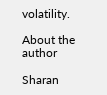volatility.

About the author

Sharan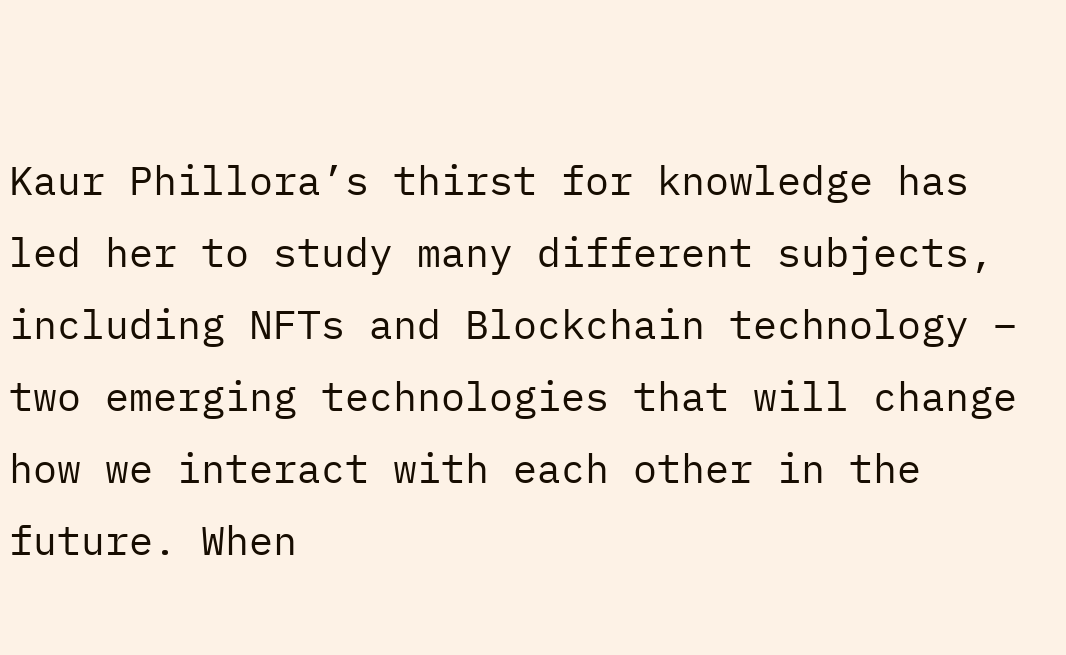Kaur Phillora’s thirst for knowledge has led her to study many different subjects, including NFTs and Blockchain technology – two emerging technologies that will change how we interact with each other in the future. When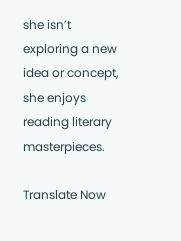she isn’t exploring a new idea or concept, she enjoys reading literary masterpieces.

Translate Now